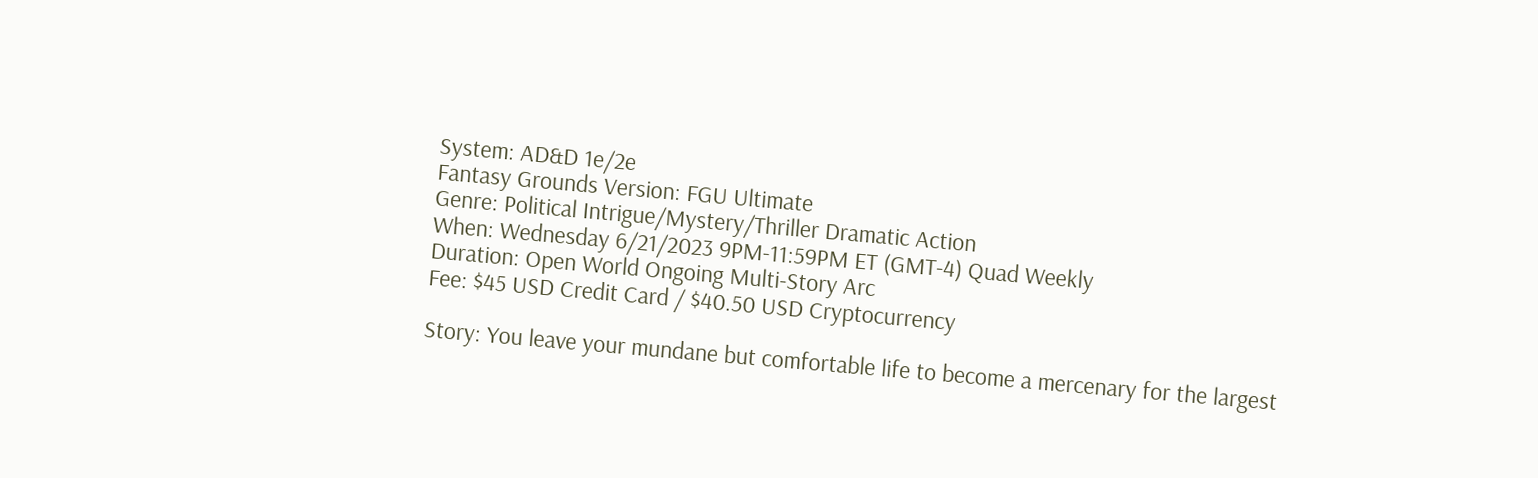System: AD&D 1e/2e
Fantasy Grounds Version: FGU Ultimate
Genre: Political Intrigue/Mystery/Thriller Dramatic Action
When: Wednesday 6/21/2023 9PM-11:59PM ET (GMT-4) Quad Weekly
Duration: Open World Ongoing Multi-Story Arc
Fee: $45 USD Credit Card / $40.50 USD Cryptocurrency

Story: You leave your mundane but comfortable life to become a mercenary for the largest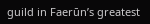guild in Faerūn’s greatest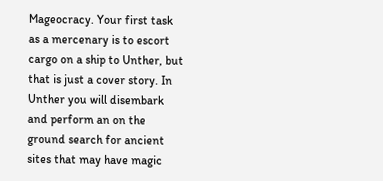Mageocracy. Your first task as a mercenary is to escort cargo on a ship to Unther, but that is just a cover story. In Unther you will disembark and perform an on the ground search for ancient sites that may have magic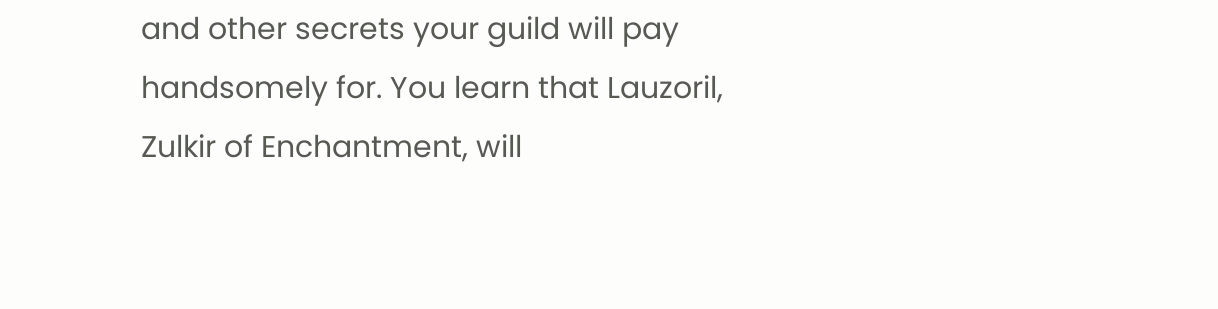and other secrets your guild will pay handsomely for. You learn that Lauzoril, Zulkir of Enchantment, will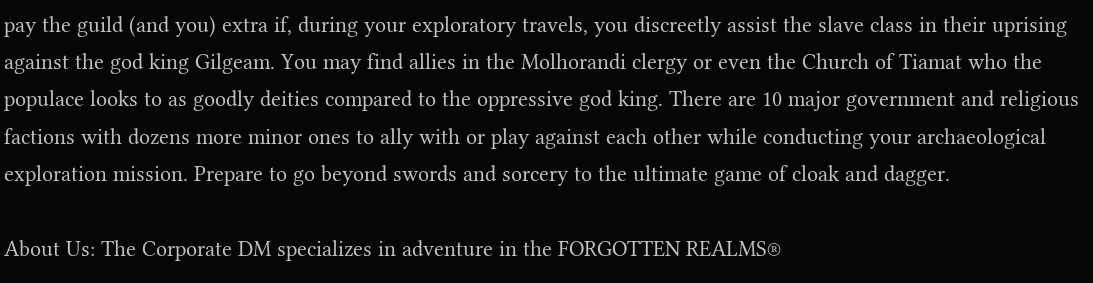pay the guild (and you) extra if, during your exploratory travels, you discreetly assist the slave class in their uprising against the god king Gilgeam. You may find allies in the Molhorandi clergy or even the Church of Tiamat who the populace looks to as goodly deities compared to the oppressive god king. There are 10 major government and religious factions with dozens more minor ones to ally with or play against each other while conducting your archaeological exploration mission. Prepare to go beyond swords and sorcery to the ultimate game of cloak and dagger.

About Us: The Corporate DM specializes in adventure in the FORGOTTEN REALMS®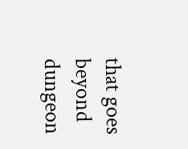that goes beyond dungeon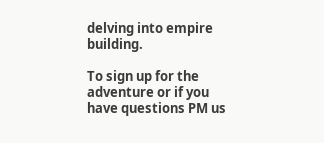delving into empire building.

To sign up for the adventure or if you have questions PM us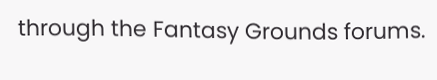through the Fantasy Grounds forums.